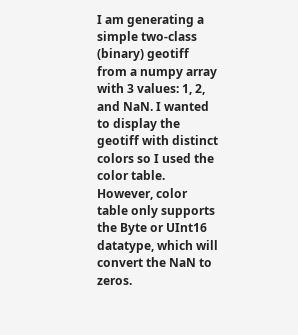I am generating a simple two-class (binary) geotiff from a numpy array with 3 values: 1, 2, and NaN. I wanted to display the geotiff with distinct colors so I used the color table. However, color table only supports the Byte or UInt16 datatype, which will convert the NaN to zeros.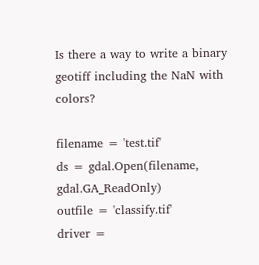Is there a way to write a binary geotiff including the NaN with colors?

filename = 'test.tif'
ds = gdal.Open(filename, gdal.GA_ReadOnly)
outfile = 'classify.tif'
driver =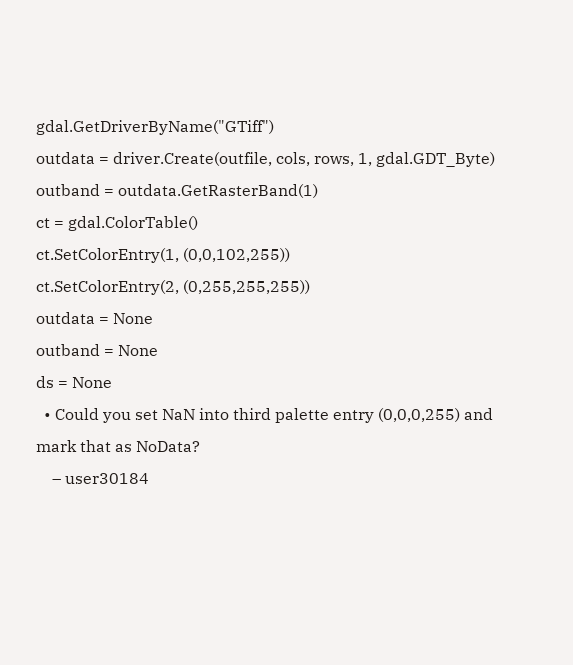gdal.GetDriverByName("GTiff")
outdata = driver.Create(outfile, cols, rows, 1, gdal.GDT_Byte)
outband = outdata.GetRasterBand(1)
ct = gdal.ColorTable()
ct.SetColorEntry(1, (0,0,102,255))
ct.SetColorEntry(2, (0,255,255,255))
outdata = None
outband = None
ds = None
  • Could you set NaN into third palette entry (0,0,0,255) and mark that as NoData?
    – user30184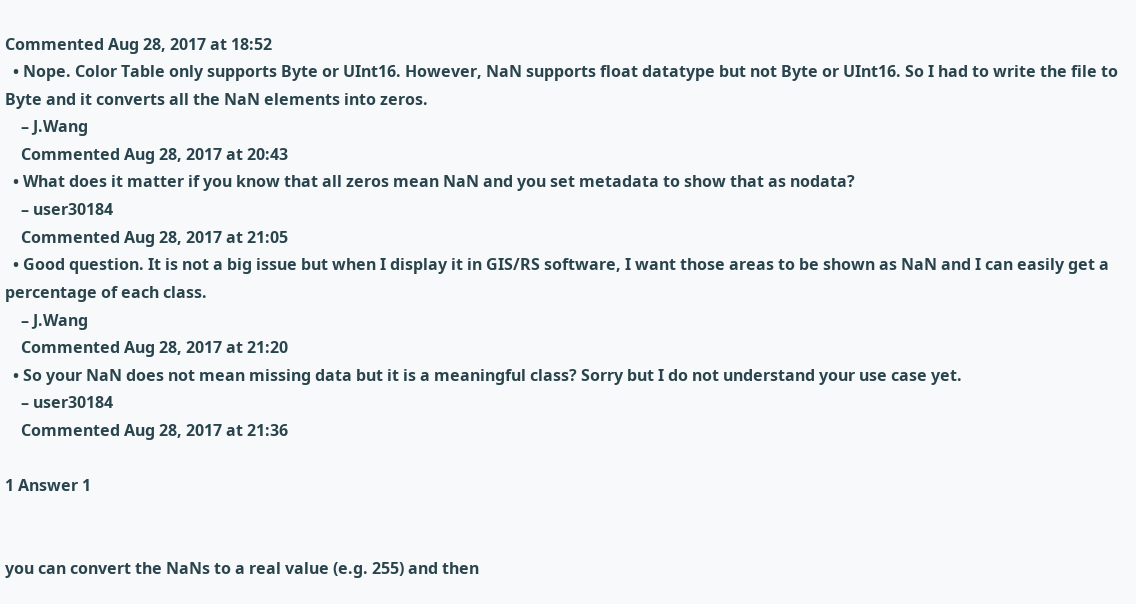Commented Aug 28, 2017 at 18:52
  • Nope. Color Table only supports Byte or UInt16. However, NaN supports float datatype but not Byte or UInt16. So I had to write the file to Byte and it converts all the NaN elements into zeros.
    – J.Wang
    Commented Aug 28, 2017 at 20:43
  • What does it matter if you know that all zeros mean NaN and you set metadata to show that as nodata?
    – user30184
    Commented Aug 28, 2017 at 21:05
  • Good question. It is not a big issue but when I display it in GIS/RS software, I want those areas to be shown as NaN and I can easily get a percentage of each class.
    – J.Wang
    Commented Aug 28, 2017 at 21:20
  • So your NaN does not mean missing data but it is a meaningful class? Sorry but I do not understand your use case yet.
    – user30184
    Commented Aug 28, 2017 at 21:36

1 Answer 1


you can convert the NaNs to a real value (e.g. 255) and then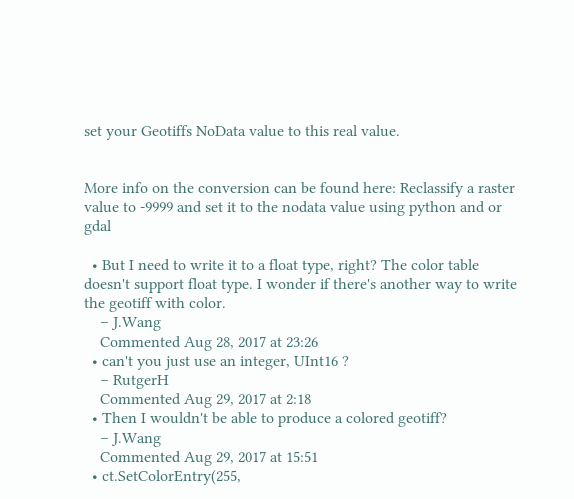set your Geotiffs NoData value to this real value.


More info on the conversion can be found here: Reclassify a raster value to -9999 and set it to the nodata value using python and or gdal

  • But I need to write it to a float type, right? The color table doesn't support float type. I wonder if there's another way to write the geotiff with color.
    – J.Wang
    Commented Aug 28, 2017 at 23:26
  • can't you just use an integer, UInt16 ?
    – RutgerH
    Commented Aug 29, 2017 at 2:18
  • Then I wouldn't be able to produce a colored geotiff?
    – J.Wang
    Commented Aug 29, 2017 at 15:51
  • ct.SetColorEntry(255,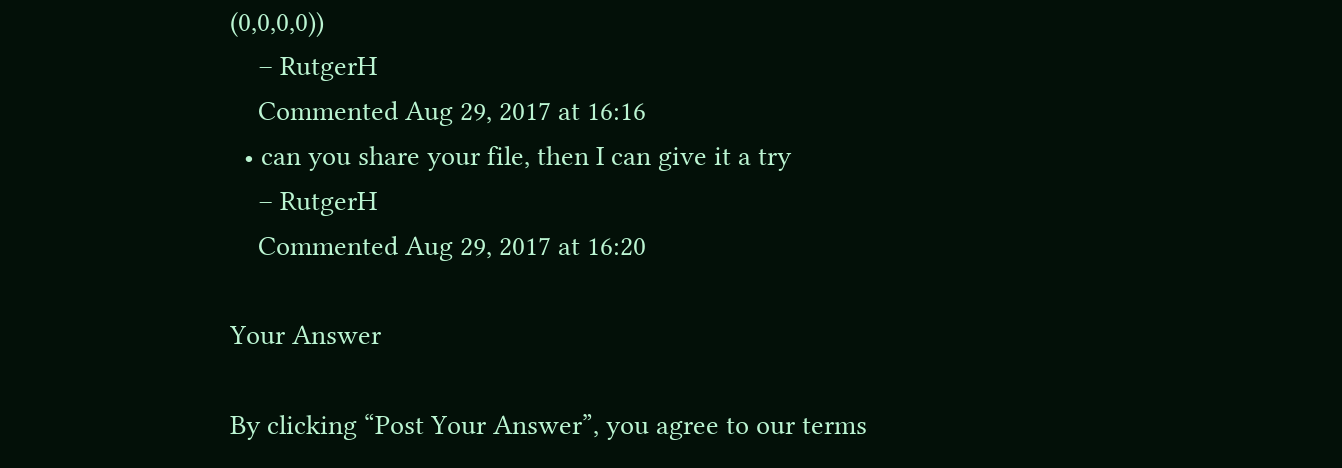(0,0,0,0))
    – RutgerH
    Commented Aug 29, 2017 at 16:16
  • can you share your file, then I can give it a try
    – RutgerH
    Commented Aug 29, 2017 at 16:20

Your Answer

By clicking “Post Your Answer”, you agree to our terms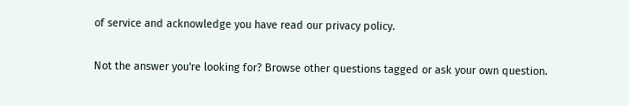of service and acknowledge you have read our privacy policy.

Not the answer you're looking for? Browse other questions tagged or ask your own question.